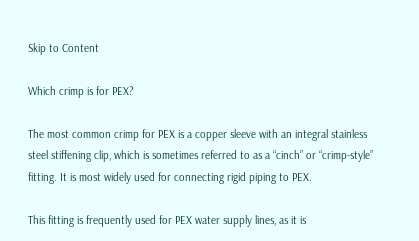Skip to Content

Which crimp is for PEX?

The most common crimp for PEX is a copper sleeve with an integral stainless steel stiffening clip, which is sometimes referred to as a “cinch” or “crimp-style” fitting. It is most widely used for connecting rigid piping to PEX.

This fitting is frequently used for PEX water supply lines, as it is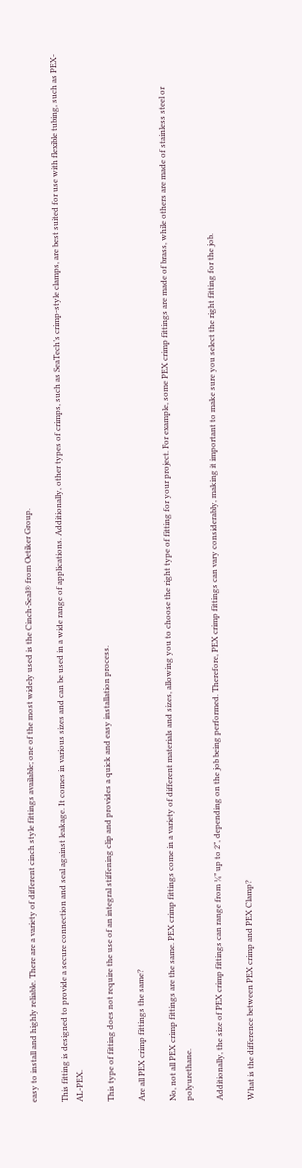easy to install and highly reliable. There are a variety of different cinch style fittings available; one of the most widely used is the Cinch-Seal® from Oetiker Group.

This fitting is designed to provide a secure connection and seal against leakage. It comes in various sizes and can be used in a wide range of applications. Additionally, other types of crimps, such as SeaTech’s crimp-style clamps, are best suited for use with flexible tubing, such as PEX-AL-PEX.

This type of fitting does not require the use of an integral stiffening clip and provides a quick and easy installation process.

Are all PEX crimp fittings the same?

No, not all PEX crimp fittings are the same. PEX crimp fittings come in a variety of different materials and sizes, allowing you to choose the right type of fitting for your project. For example, some PEX crimp fittings are made of brass, while others are made of stainless steel or polyurethane.

Additionally, the size of PEX crimp fittings can range from ¼” up to 2”, depending on the job being performed. Therefore, PEX crimp fittings can vary considerably, making it important to make sure you select the right fitting for the job.

What is the difference between PEX crimp and PEX Clamp?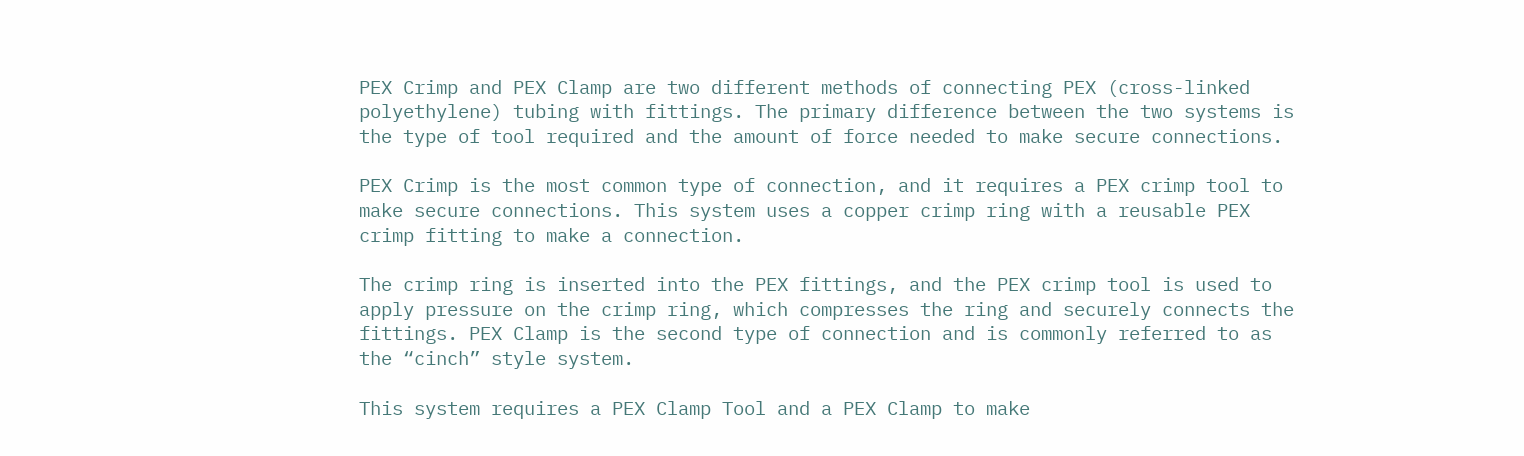PEX Crimp and PEX Clamp are two different methods of connecting PEX (cross-linked polyethylene) tubing with fittings. The primary difference between the two systems is the type of tool required and the amount of force needed to make secure connections.

PEX Crimp is the most common type of connection, and it requires a PEX crimp tool to make secure connections. This system uses a copper crimp ring with a reusable PEX crimp fitting to make a connection.

The crimp ring is inserted into the PEX fittings, and the PEX crimp tool is used to apply pressure on the crimp ring, which compresses the ring and securely connects the fittings. PEX Clamp is the second type of connection and is commonly referred to as the “cinch” style system.

This system requires a PEX Clamp Tool and a PEX Clamp to make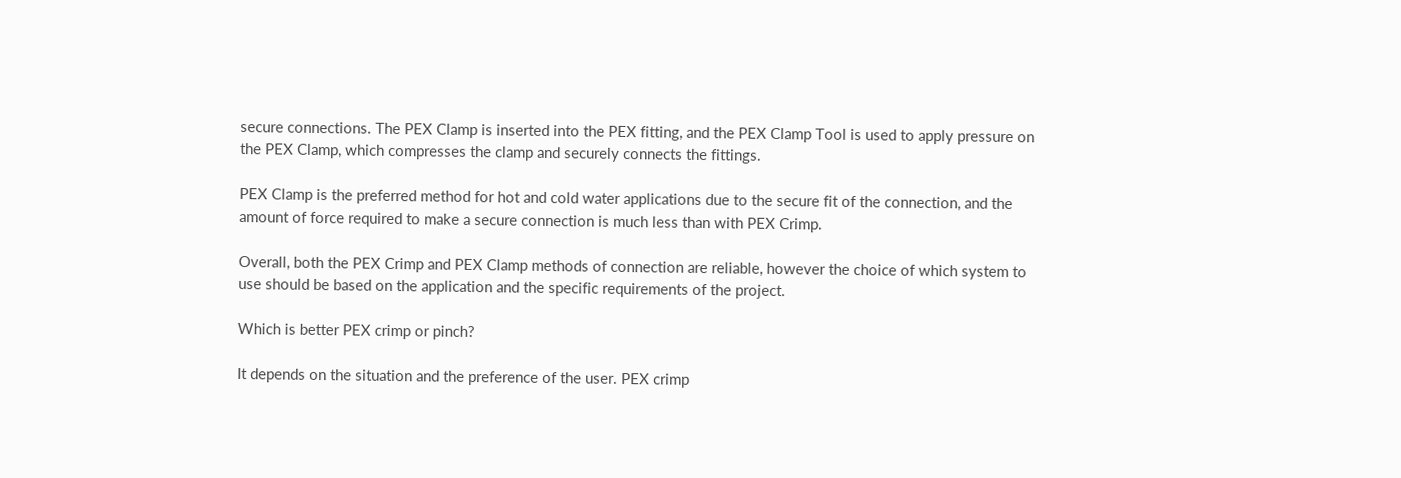secure connections. The PEX Clamp is inserted into the PEX fitting, and the PEX Clamp Tool is used to apply pressure on the PEX Clamp, which compresses the clamp and securely connects the fittings.

PEX Clamp is the preferred method for hot and cold water applications due to the secure fit of the connection, and the amount of force required to make a secure connection is much less than with PEX Crimp.

Overall, both the PEX Crimp and PEX Clamp methods of connection are reliable, however the choice of which system to use should be based on the application and the specific requirements of the project.

Which is better PEX crimp or pinch?

It depends on the situation and the preference of the user. PEX crimp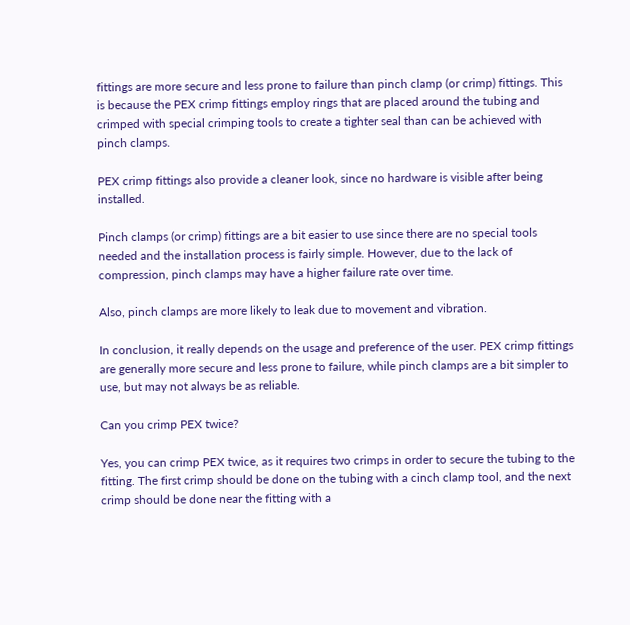fittings are more secure and less prone to failure than pinch clamp (or crimp) fittings. This is because the PEX crimp fittings employ rings that are placed around the tubing and crimped with special crimping tools to create a tighter seal than can be achieved with pinch clamps.

PEX crimp fittings also provide a cleaner look, since no hardware is visible after being installed.

Pinch clamps (or crimp) fittings are a bit easier to use since there are no special tools needed and the installation process is fairly simple. However, due to the lack of compression, pinch clamps may have a higher failure rate over time.

Also, pinch clamps are more likely to leak due to movement and vibration.

In conclusion, it really depends on the usage and preference of the user. PEX crimp fittings are generally more secure and less prone to failure, while pinch clamps are a bit simpler to use, but may not always be as reliable.

Can you crimp PEX twice?

Yes, you can crimp PEX twice, as it requires two crimps in order to secure the tubing to the fitting. The first crimp should be done on the tubing with a cinch clamp tool, and the next crimp should be done near the fitting with a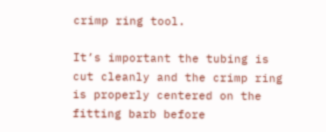crimp ring tool.

It’s important the tubing is cut cleanly and the crimp ring is properly centered on the fitting barb before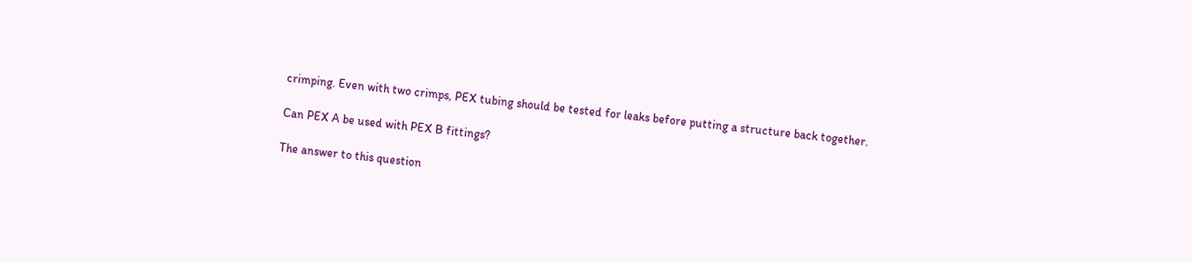crimping. Even with two crimps, PEX tubing should be tested for leaks before putting a structure back together.

Can PEX A be used with PEX B fittings?

The answer to this question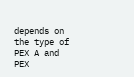depends on the type of PEX A and PEX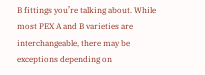B fittings you’re talking about. While most PEX A and B varieties are interchangeable, there may be exceptions depending on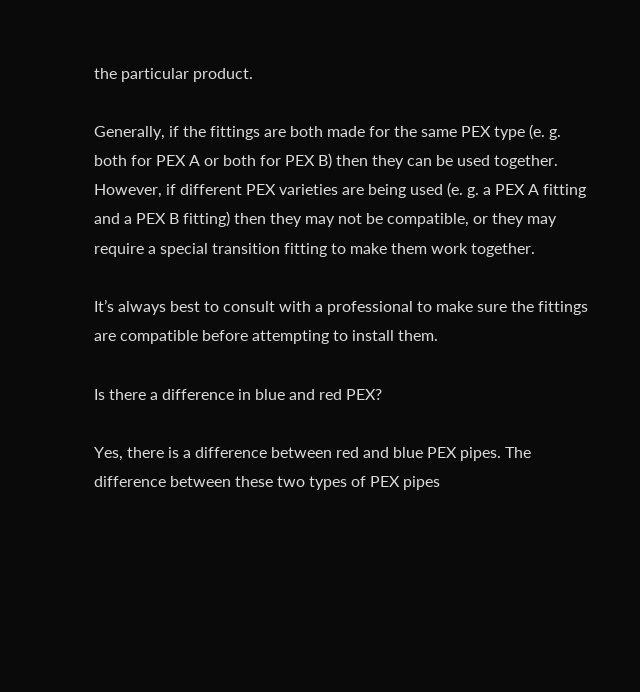the particular product.

Generally, if the fittings are both made for the same PEX type (e. g. both for PEX A or both for PEX B) then they can be used together. However, if different PEX varieties are being used (e. g. a PEX A fitting and a PEX B fitting) then they may not be compatible, or they may require a special transition fitting to make them work together.

It’s always best to consult with a professional to make sure the fittings are compatible before attempting to install them.

Is there a difference in blue and red PEX?

Yes, there is a difference between red and blue PEX pipes. The difference between these two types of PEX pipes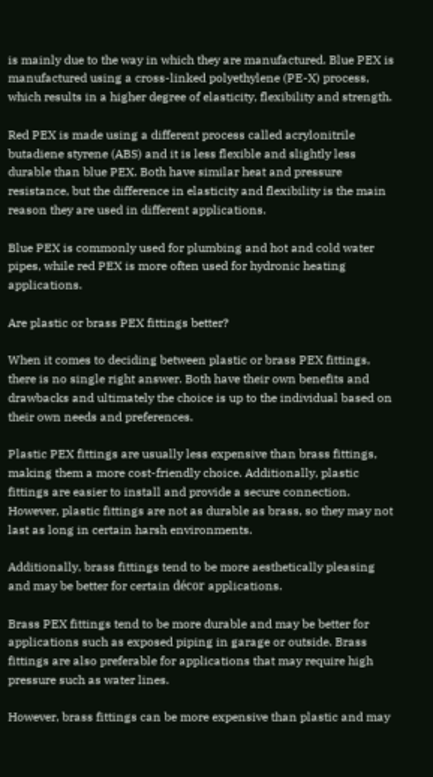is mainly due to the way in which they are manufactured. Blue PEX is manufactured using a cross-linked polyethylene (PE-X) process, which results in a higher degree of elasticity, flexibility and strength.

Red PEX is made using a different process called acrylonitrile butadiene styrene (ABS) and it is less flexible and slightly less durable than blue PEX. Both have similar heat and pressure resistance, but the difference in elasticity and flexibility is the main reason they are used in different applications.

Blue PEX is commonly used for plumbing and hot and cold water pipes, while red PEX is more often used for hydronic heating applications.

Are plastic or brass PEX fittings better?

When it comes to deciding between plastic or brass PEX fittings, there is no single right answer. Both have their own benefits and drawbacks and ultimately the choice is up to the individual based on their own needs and preferences.

Plastic PEX fittings are usually less expensive than brass fittings, making them a more cost-friendly choice. Additionally, plastic fittings are easier to install and provide a secure connection. However, plastic fittings are not as durable as brass, so they may not last as long in certain harsh environments.

Additionally, brass fittings tend to be more aesthetically pleasing and may be better for certain décor applications.

Brass PEX fittings tend to be more durable and may be better for applications such as exposed piping in garage or outside. Brass fittings are also preferable for applications that may require high pressure such as water lines.

However, brass fittings can be more expensive than plastic and may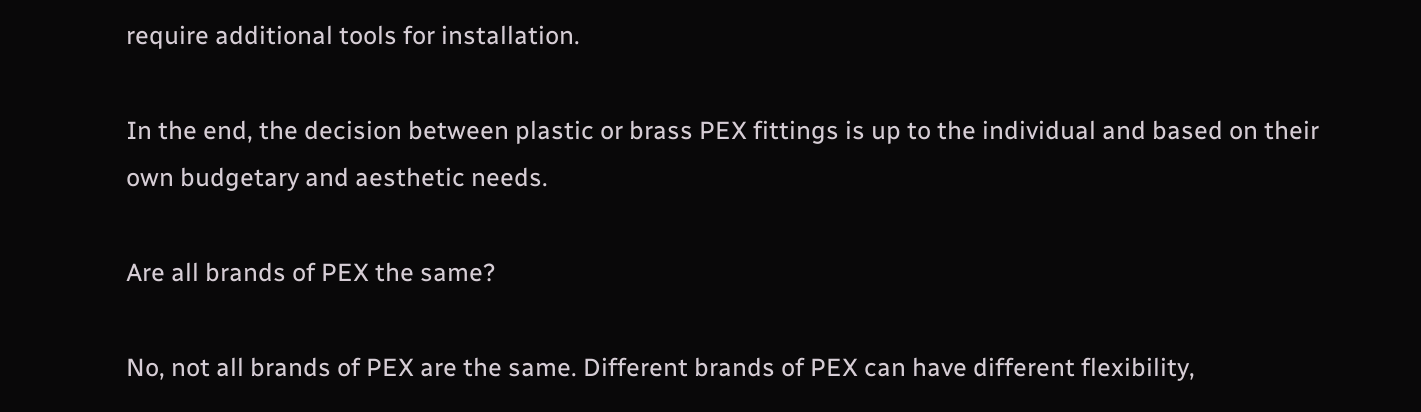require additional tools for installation.

In the end, the decision between plastic or brass PEX fittings is up to the individual and based on their own budgetary and aesthetic needs.

Are all brands of PEX the same?

No, not all brands of PEX are the same. Different brands of PEX can have different flexibility,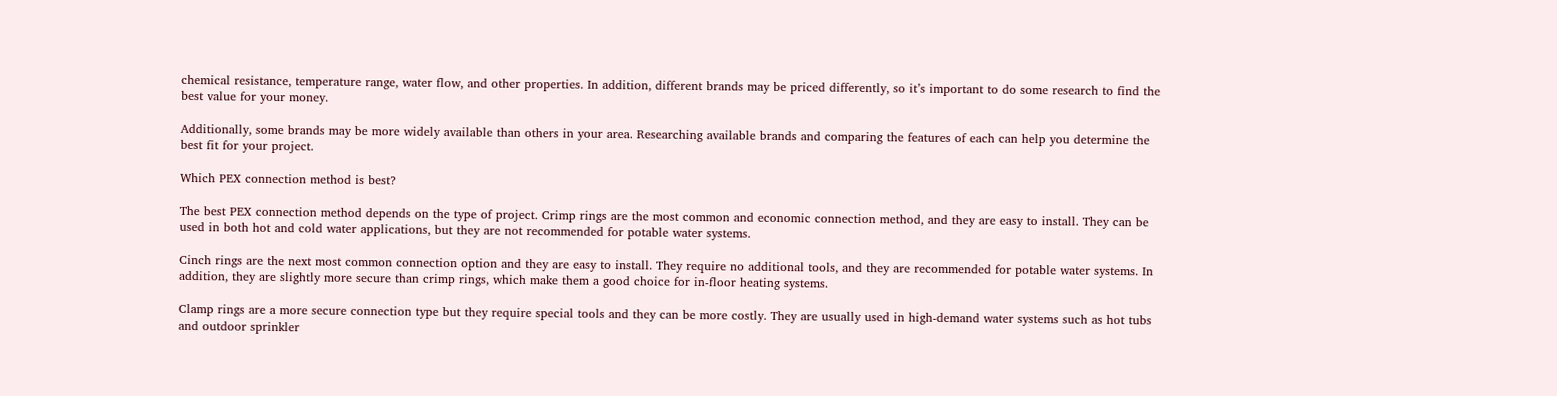chemical resistance, temperature range, water flow, and other properties. In addition, different brands may be priced differently, so it’s important to do some research to find the best value for your money.

Additionally, some brands may be more widely available than others in your area. Researching available brands and comparing the features of each can help you determine the best fit for your project.

Which PEX connection method is best?

The best PEX connection method depends on the type of project. Crimp rings are the most common and economic connection method, and they are easy to install. They can be used in both hot and cold water applications, but they are not recommended for potable water systems.

Cinch rings are the next most common connection option and they are easy to install. They require no additional tools, and they are recommended for potable water systems. In addition, they are slightly more secure than crimp rings, which make them a good choice for in-floor heating systems.

Clamp rings are a more secure connection type but they require special tools and they can be more costly. They are usually used in high-demand water systems such as hot tubs and outdoor sprinkler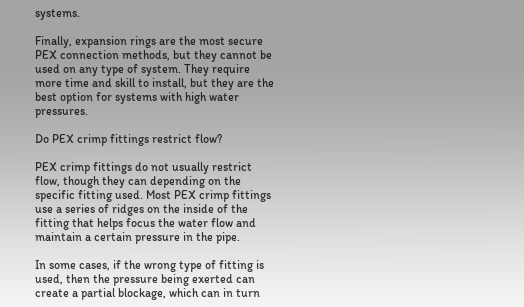systems.

Finally, expansion rings are the most secure PEX connection methods, but they cannot be used on any type of system. They require more time and skill to install, but they are the best option for systems with high water pressures.

Do PEX crimp fittings restrict flow?

PEX crimp fittings do not usually restrict flow, though they can depending on the specific fitting used. Most PEX crimp fittings use a series of ridges on the inside of the fitting that helps focus the water flow and maintain a certain pressure in the pipe.

In some cases, if the wrong type of fitting is used, then the pressure being exerted can create a partial blockage, which can in turn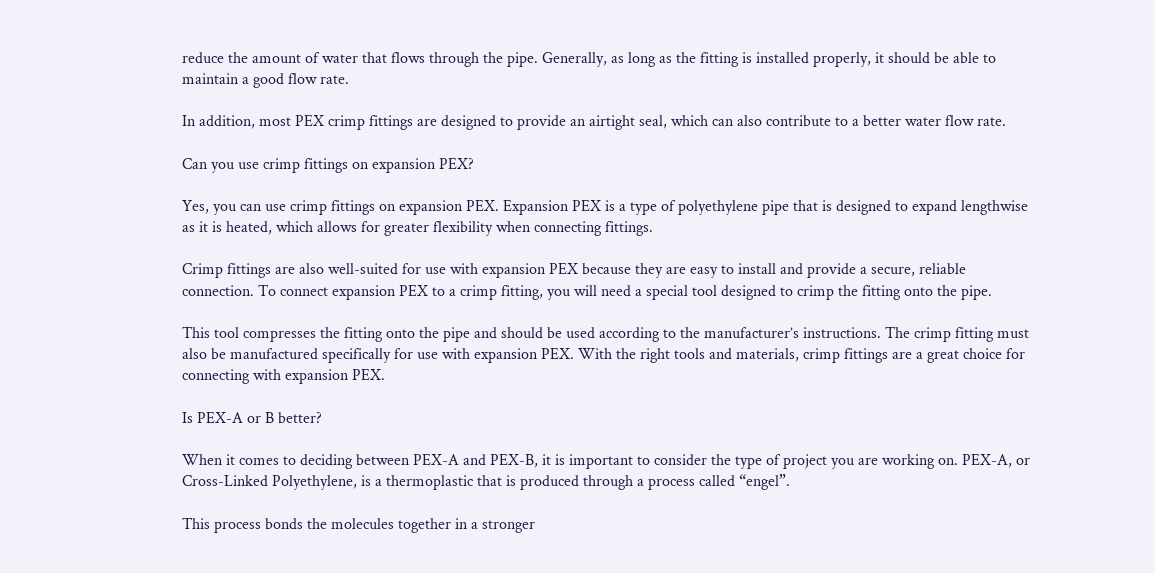reduce the amount of water that flows through the pipe. Generally, as long as the fitting is installed properly, it should be able to maintain a good flow rate.

In addition, most PEX crimp fittings are designed to provide an airtight seal, which can also contribute to a better water flow rate.

Can you use crimp fittings on expansion PEX?

Yes, you can use crimp fittings on expansion PEX. Expansion PEX is a type of polyethylene pipe that is designed to expand lengthwise as it is heated, which allows for greater flexibility when connecting fittings.

Crimp fittings are also well-suited for use with expansion PEX because they are easy to install and provide a secure, reliable connection. To connect expansion PEX to a crimp fitting, you will need a special tool designed to crimp the fitting onto the pipe.

This tool compresses the fitting onto the pipe and should be used according to the manufacturer’s instructions. The crimp fitting must also be manufactured specifically for use with expansion PEX. With the right tools and materials, crimp fittings are a great choice for connecting with expansion PEX.

Is PEX-A or B better?

When it comes to deciding between PEX-A and PEX-B, it is important to consider the type of project you are working on. PEX-A, or Cross-Linked Polyethylene, is a thermoplastic that is produced through a process called “engel”.

This process bonds the molecules together in a stronger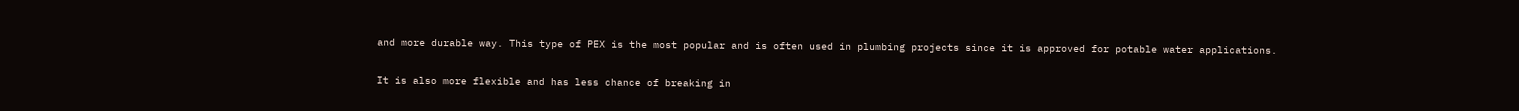and more durable way. This type of PEX is the most popular and is often used in plumbing projects since it is approved for potable water applications.

It is also more flexible and has less chance of breaking in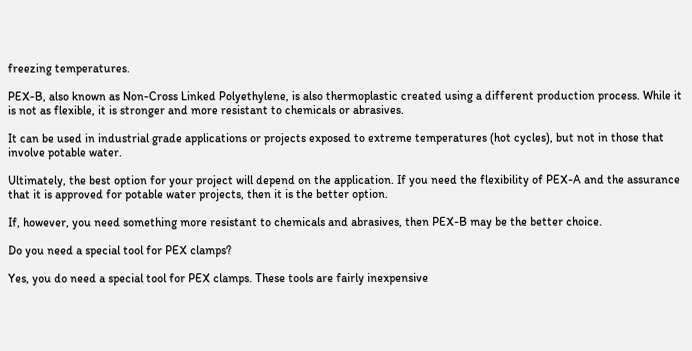freezing temperatures.

PEX-B, also known as Non-Cross Linked Polyethylene, is also thermoplastic created using a different production process. While it is not as flexible, it is stronger and more resistant to chemicals or abrasives.

It can be used in industrial grade applications or projects exposed to extreme temperatures (hot cycles), but not in those that involve potable water.

Ultimately, the best option for your project will depend on the application. If you need the flexibility of PEX-A and the assurance that it is approved for potable water projects, then it is the better option.

If, however, you need something more resistant to chemicals and abrasives, then PEX-B may be the better choice.

Do you need a special tool for PEX clamps?

Yes, you do need a special tool for PEX clamps. These tools are fairly inexpensive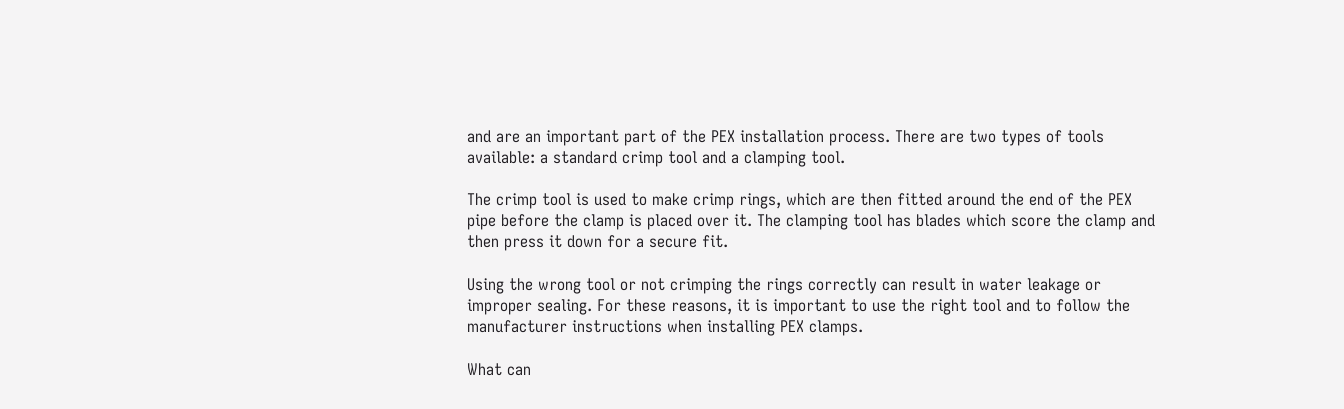and are an important part of the PEX installation process. There are two types of tools available: a standard crimp tool and a clamping tool.

The crimp tool is used to make crimp rings, which are then fitted around the end of the PEX pipe before the clamp is placed over it. The clamping tool has blades which score the clamp and then press it down for a secure fit.

Using the wrong tool or not crimping the rings correctly can result in water leakage or improper sealing. For these reasons, it is important to use the right tool and to follow the manufacturer instructions when installing PEX clamps.

What can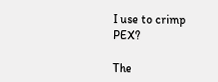I use to crimp PEX?

The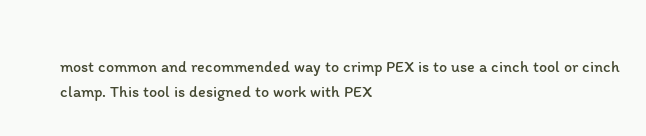most common and recommended way to crimp PEX is to use a cinch tool or cinch clamp. This tool is designed to work with PEX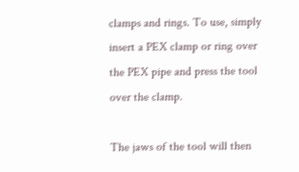clamps and rings. To use, simply insert a PEX clamp or ring over the PEX pipe and press the tool over the clamp.

The jaws of the tool will then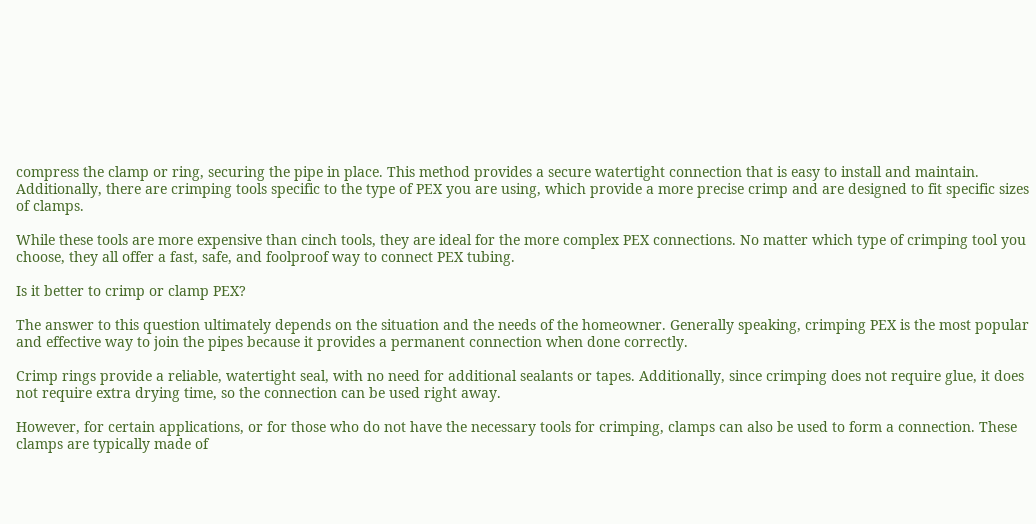compress the clamp or ring, securing the pipe in place. This method provides a secure watertight connection that is easy to install and maintain. Additionally, there are crimping tools specific to the type of PEX you are using, which provide a more precise crimp and are designed to fit specific sizes of clamps.

While these tools are more expensive than cinch tools, they are ideal for the more complex PEX connections. No matter which type of crimping tool you choose, they all offer a fast, safe, and foolproof way to connect PEX tubing.

Is it better to crimp or clamp PEX?

The answer to this question ultimately depends on the situation and the needs of the homeowner. Generally speaking, crimping PEX is the most popular and effective way to join the pipes because it provides a permanent connection when done correctly.

Crimp rings provide a reliable, watertight seal, with no need for additional sealants or tapes. Additionally, since crimping does not require glue, it does not require extra drying time, so the connection can be used right away.

However, for certain applications, or for those who do not have the necessary tools for crimping, clamps can also be used to form a connection. These clamps are typically made of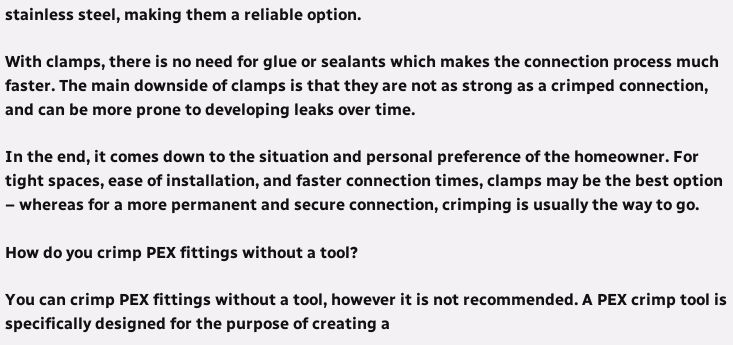stainless steel, making them a reliable option.

With clamps, there is no need for glue or sealants which makes the connection process much faster. The main downside of clamps is that they are not as strong as a crimped connection, and can be more prone to developing leaks over time.

In the end, it comes down to the situation and personal preference of the homeowner. For tight spaces, ease of installation, and faster connection times, clamps may be the best option – whereas for a more permanent and secure connection, crimping is usually the way to go.

How do you crimp PEX fittings without a tool?

You can crimp PEX fittings without a tool, however it is not recommended. A PEX crimp tool is specifically designed for the purpose of creating a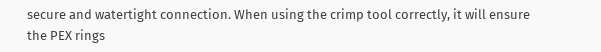secure and watertight connection. When using the crimp tool correctly, it will ensure the PEX rings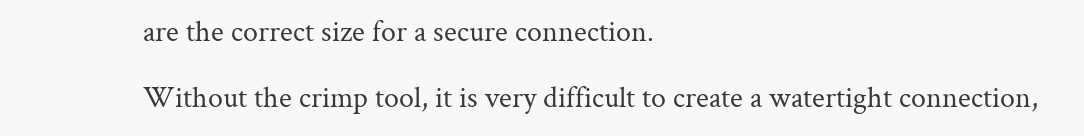are the correct size for a secure connection.

Without the crimp tool, it is very difficult to create a watertight connection,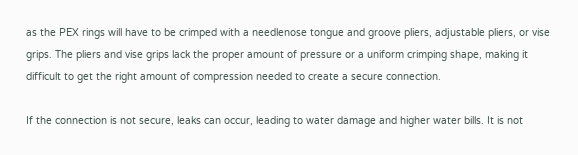as the PEX rings will have to be crimped with a needlenose tongue and groove pliers, adjustable pliers, or vise grips. The pliers and vise grips lack the proper amount of pressure or a uniform crimping shape, making it difficult to get the right amount of compression needed to create a secure connection.

If the connection is not secure, leaks can occur, leading to water damage and higher water bills. It is not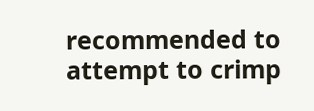recommended to attempt to crimp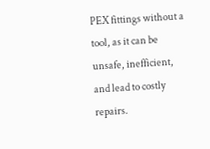PEX fittings without a tool, as it can be unsafe, inefficient, and lead to costly repairs.